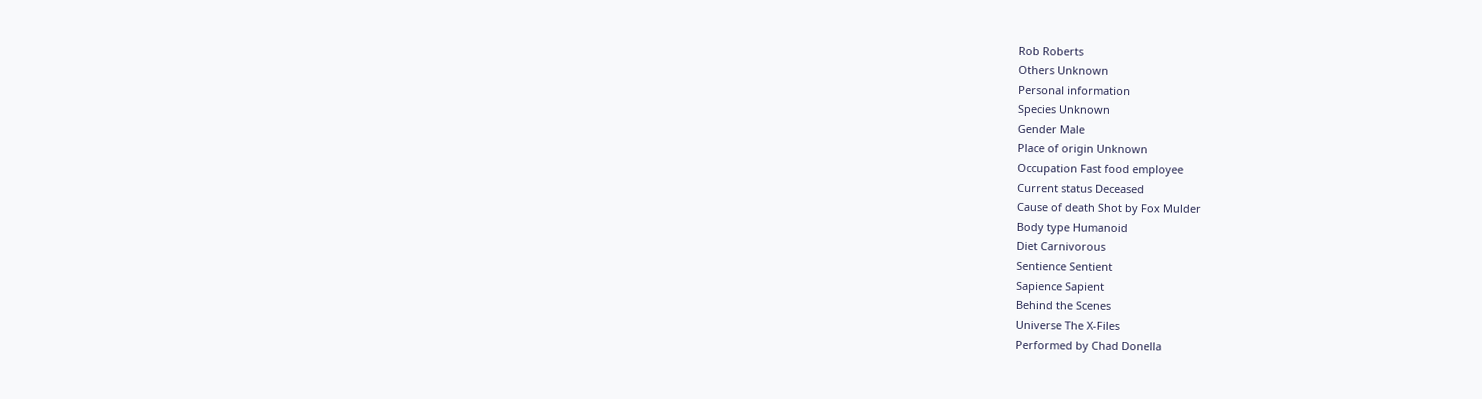Rob Roberts
Others Unknown
Personal information
Species Unknown
Gender Male
Place of origin Unknown
Occupation Fast food employee
Current status Deceased
Cause of death Shot by Fox Mulder
Body type Humanoid
Diet Carnivorous
Sentience Sentient
Sapience Sapient
Behind the Scenes
Universe The X-Files
Performed by Chad Donella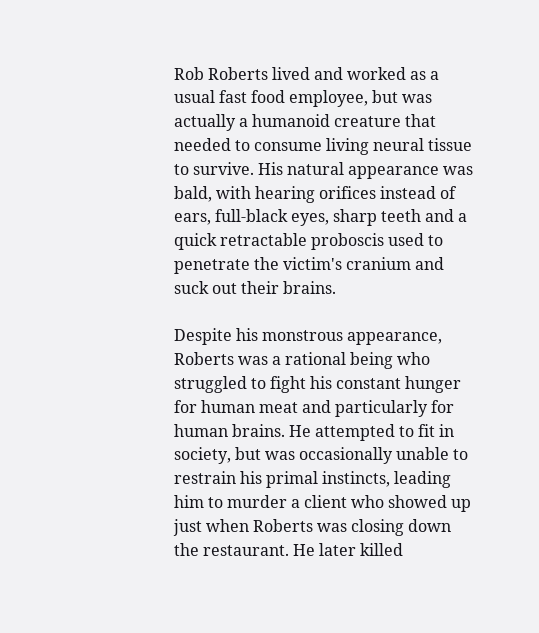Rob Roberts lived and worked as a usual fast food employee, but was actually a humanoid creature that needed to consume living neural tissue to survive. His natural appearance was bald, with hearing orifices instead of ears, full-black eyes, sharp teeth and a quick retractable proboscis used to penetrate the victim's cranium and suck out their brains.

Despite his monstrous appearance, Roberts was a rational being who struggled to fight his constant hunger for human meat and particularly for human brains. He attempted to fit in society, but was occasionally unable to restrain his primal instincts, leading him to murder a client who showed up just when Roberts was closing down the restaurant. He later killed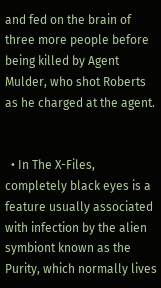and fed on the brain of three more people before being killed by Agent Mulder, who shot Roberts as he charged at the agent.


  • In The X-Files, completely black eyes is a feature usually associated with infection by the alien symbiont known as the Purity, which normally lives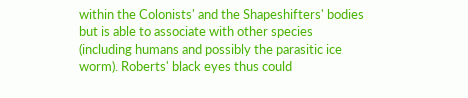within the Colonists' and the Shapeshifters' bodies but is able to associate with other species (including humans and possibly the parasitic ice worm). Roberts' black eyes thus could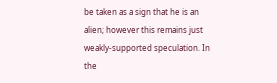be taken as a sign that he is an alien; however this remains just weakly-supported speculation. In the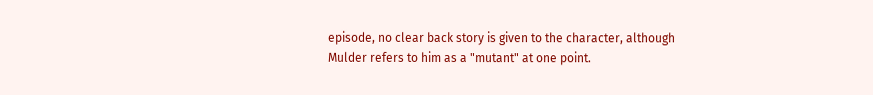episode, no clear back story is given to the character, although Mulder refers to him as a "mutant" at one point.